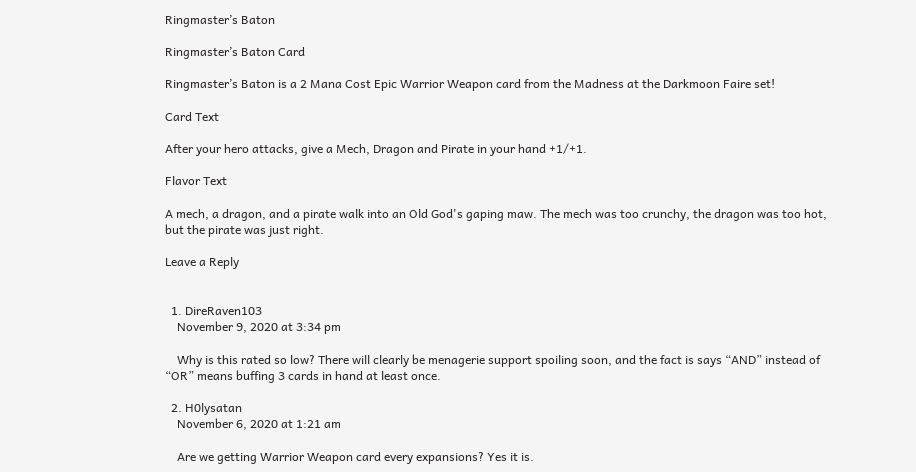Ringmaster’s Baton

Ringmaster’s Baton Card

Ringmaster’s Baton is a 2 Mana Cost Epic Warrior Weapon card from the Madness at the Darkmoon Faire set!

Card Text

After your hero attacks, give a Mech, Dragon and Pirate in your hand +1/+1.

Flavor Text

A mech, a dragon, and a pirate walk into an Old God's gaping maw. The mech was too crunchy, the dragon was too hot, but the pirate was just right.

Leave a Reply


  1. DireRaven103
    November 9, 2020 at 3:34 pm

    Why is this rated so low? There will clearly be menagerie support spoiling soon, and the fact is says “AND” instead of “OR” means buffing 3 cards in hand at least once.

  2. H0lysatan
    November 6, 2020 at 1:21 am

    Are we getting Warrior Weapon card every expansions? Yes it is.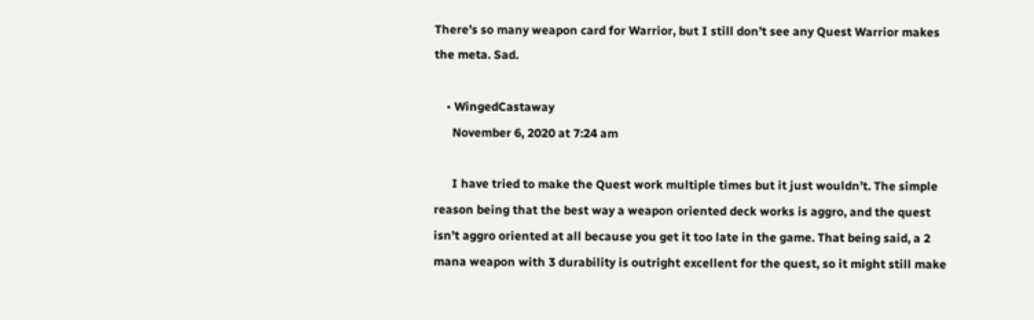There’s so many weapon card for Warrior, but I still don’t see any Quest Warrior makes the meta. Sad.

    • WingedCastaway
      November 6, 2020 at 7:24 am

      I have tried to make the Quest work multiple times but it just wouldn’t. The simple reason being that the best way a weapon oriented deck works is aggro, and the quest isn’t aggro oriented at all because you get it too late in the game. That being said, a 2 mana weapon with 3 durability is outright excellent for the quest, so it might still make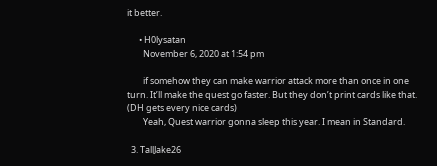it better.

      • H0lysatan
        November 6, 2020 at 1:54 pm

        if somehow they can make warrior attack more than once in one turn. It’ll make the quest go faster. But they don’t print cards like that. (DH gets every nice cards)
        Yeah, Quest warrior gonna sleep this year. I mean in Standard.

  3. TallJake26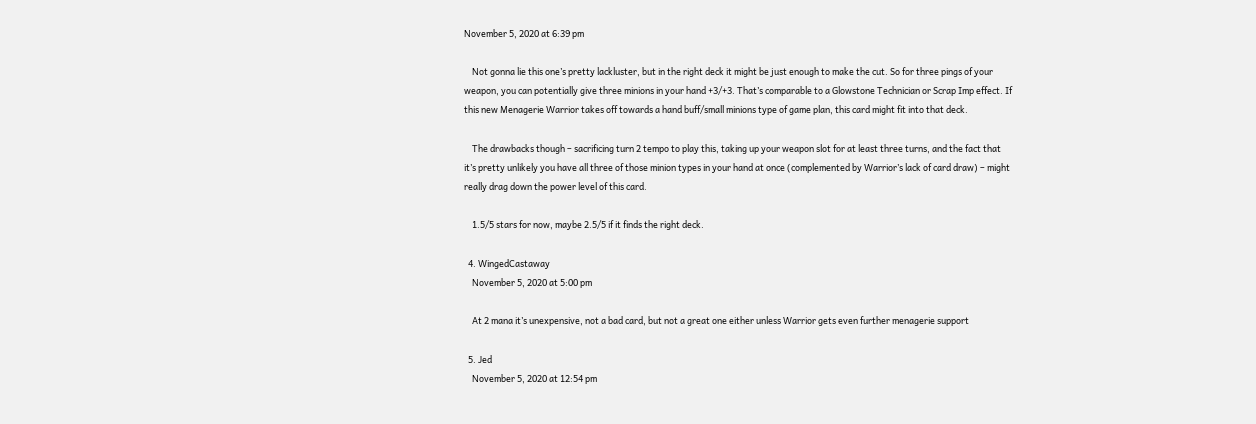November 5, 2020 at 6:39 pm

    Not gonna lie this one’s pretty lackluster, but in the right deck it might be just enough to make the cut. So for three pings of your weapon, you can potentially give three minions in your hand +3/+3. That’s comparable to a Glowstone Technician or Scrap Imp effect. If this new Menagerie Warrior takes off towards a hand buff/small minions type of game plan, this card might fit into that deck.

    The drawbacks though – sacrificing turn 2 tempo to play this, taking up your weapon slot for at least three turns, and the fact that it’s pretty unlikely you have all three of those minion types in your hand at once (complemented by Warrior’s lack of card draw) – might really drag down the power level of this card.

    1.5/5 stars for now, maybe 2.5/5 if it finds the right deck.

  4. WingedCastaway
    November 5, 2020 at 5:00 pm

    At 2 mana it’s unexpensive, not a bad card, but not a great one either unless Warrior gets even further menagerie support

  5. Jed
    November 5, 2020 at 12:54 pm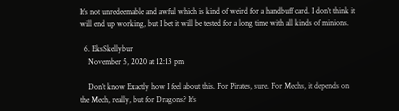It’s not unredeemable and awful which is kind of weird for a handbuff card. I don’t think it will end up working, but I bet it will be tested for a long time with all kinds of minions.

  6. EksSkellybur
    November 5, 2020 at 12:13 pm

    Don’t know Exactly how I feel about this. For Pirates, sure. For Mechs, it depends on the Mech, really, but for Dragons? It’s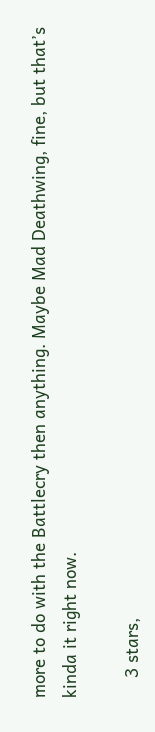more to do with the Battlecry then anything. Maybe Mad Deathwing, fine, but that’s kinda it right now.

    3 stars,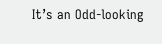It’s an Odd-looking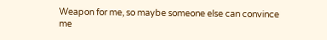Weapon for me, so maybe someone else can convince me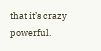that it’s crazy powerful.